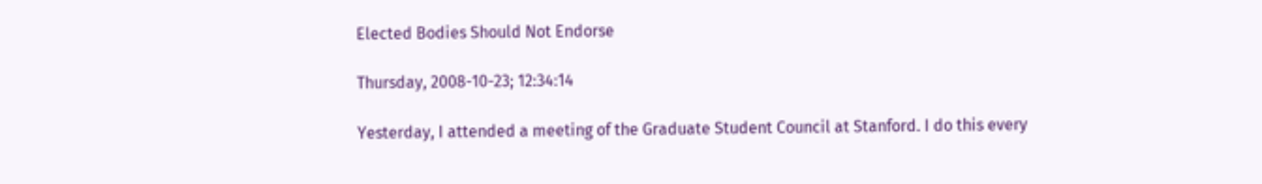Elected Bodies Should Not Endorse

Thursday, 2008-10-23; 12:34:14

Yesterday, I attended a meeting of the Graduate Student Council at Stanford. I do this every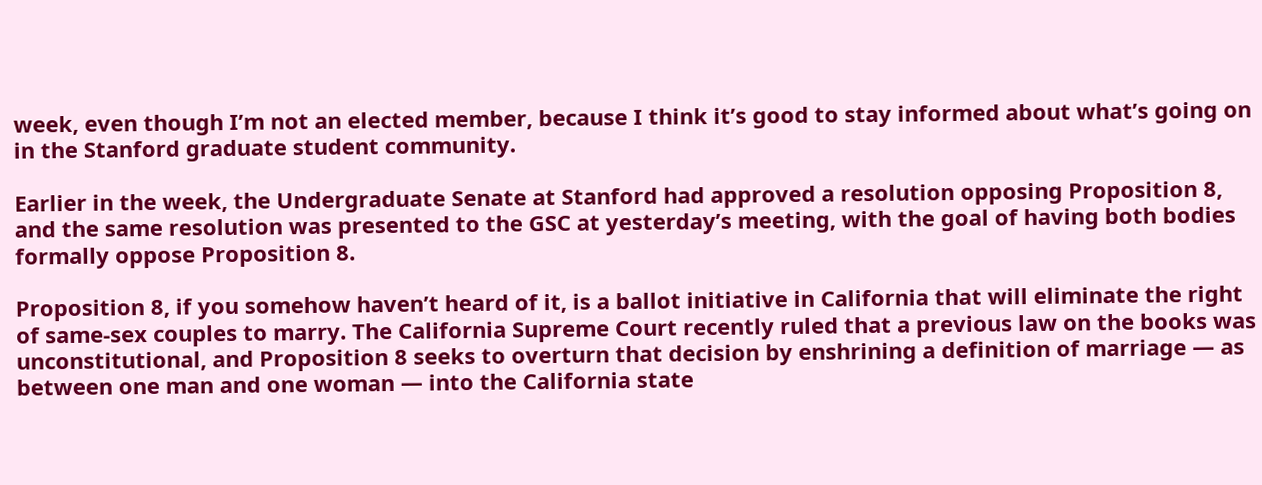week, even though I’m not an elected member, because I think it’s good to stay informed about what’s going on in the Stanford graduate student community.

Earlier in the week, the Undergraduate Senate at Stanford had approved a resolution opposing Proposition 8, and the same resolution was presented to the GSC at yesterday’s meeting, with the goal of having both bodies formally oppose Proposition 8.

Proposition 8, if you somehow haven’t heard of it, is a ballot initiative in California that will eliminate the right of same-sex couples to marry. The California Supreme Court recently ruled that a previous law on the books was unconstitutional, and Proposition 8 seeks to overturn that decision by enshrining a definition of marriage — as between one man and one woman — into the California state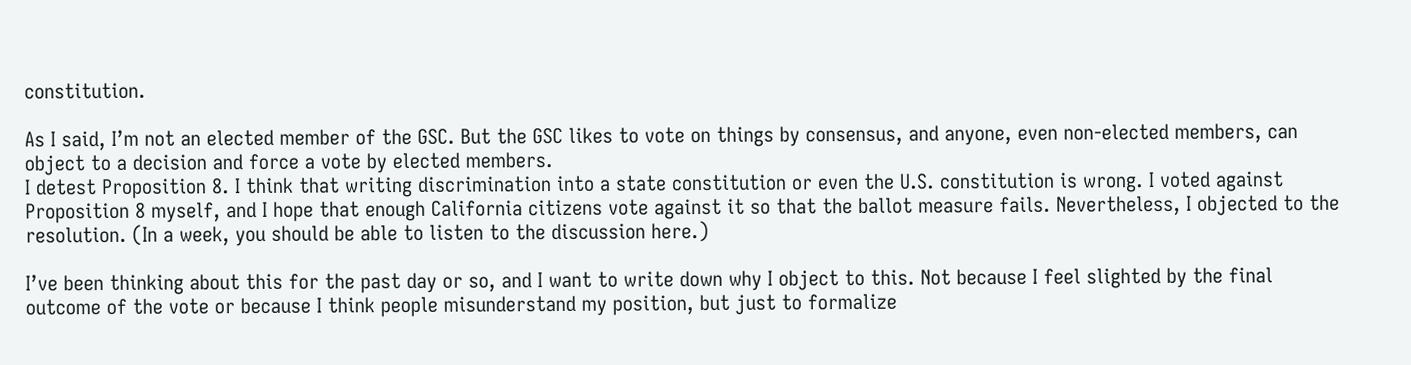constitution.

As I said, I’m not an elected member of the GSC. But the GSC likes to vote on things by consensus, and anyone, even non-elected members, can object to a decision and force a vote by elected members.
I detest Proposition 8. I think that writing discrimination into a state constitution or even the U.S. constitution is wrong. I voted against Proposition 8 myself, and I hope that enough California citizens vote against it so that the ballot measure fails. Nevertheless, I objected to the resolution. (In a week, you should be able to listen to the discussion here.)

I’ve been thinking about this for the past day or so, and I want to write down why I object to this. Not because I feel slighted by the final outcome of the vote or because I think people misunderstand my position, but just to formalize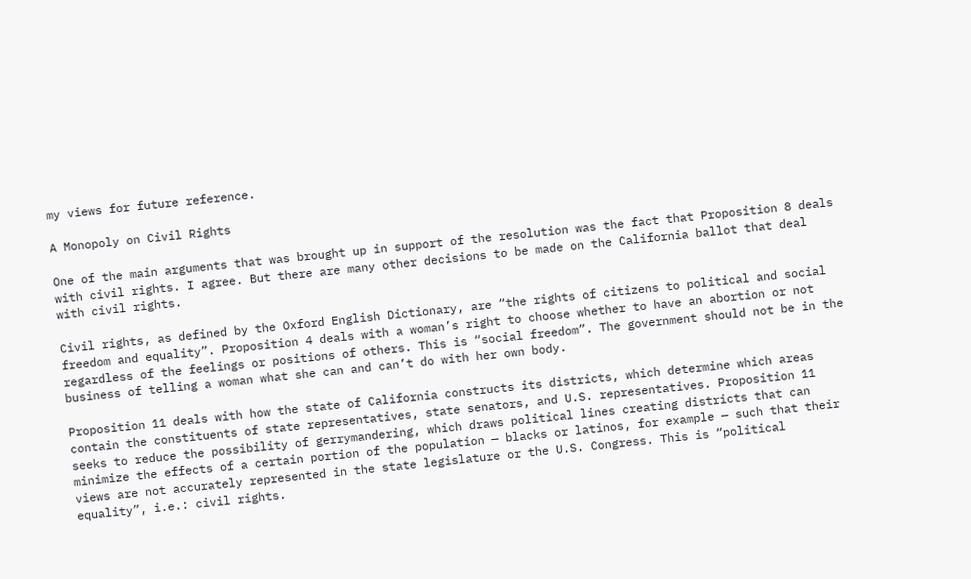my views for future reference.

A Monopoly on Civil Rights

One of the main arguments that was brought up in support of the resolution was the fact that Proposition 8 deals with civil rights. I agree. But there are many other decisions to be made on the California ballot that deal with civil rights.

Civil rights, as defined by the Oxford English Dictionary, are “the rights of citizens to political and social freedom and equality”. Proposition 4 deals with a woman’s right to choose whether to have an abortion or not regardless of the feelings or positions of others. This is “social freedom”. The government should not be in the business of telling a woman what she can and can’t do with her own body.

Proposition 11 deals with how the state of California constructs its districts, which determine which areas contain the constituents of state representatives, state senators, and U.S. representatives. Proposition 11 seeks to reduce the possibility of gerrymandering, which draws political lines creating districts that can minimize the effects of a certain portion of the population — blacks or latinos, for example — such that their views are not accurately represented in the state legislature or the U.S. Congress. This is “political equality”, i.e.: civil rights.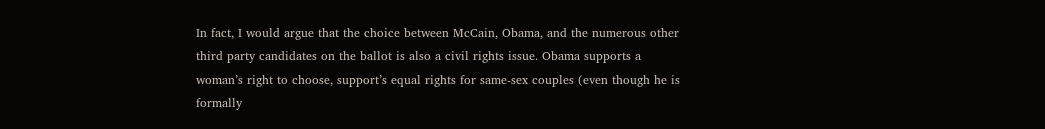In fact, I would argue that the choice between McCain, Obama, and the numerous other third party candidates on the ballot is also a civil rights issue. Obama supports a woman’s right to choose, support’s equal rights for same-sex couples (even though he is formally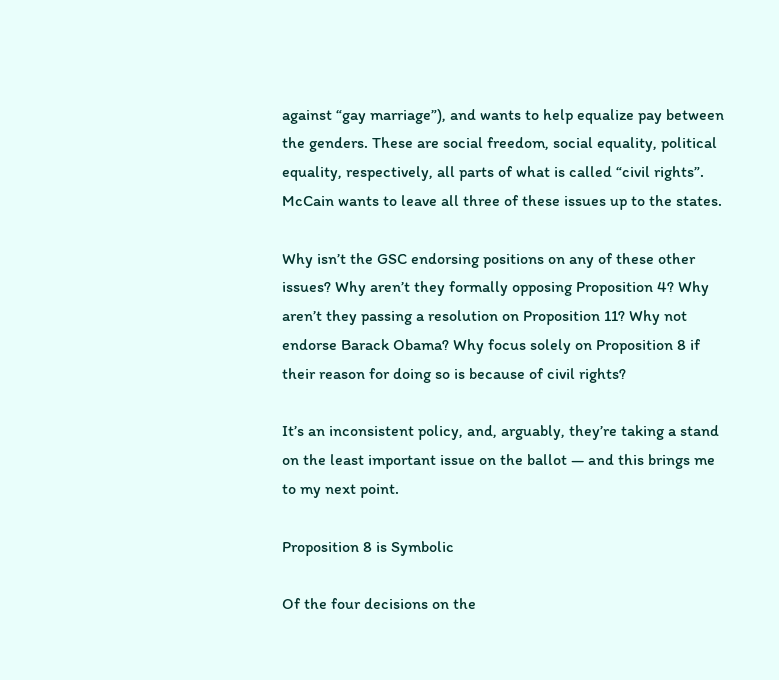against “gay marriage”), and wants to help equalize pay between the genders. These are social freedom, social equality, political equality, respectively, all parts of what is called “civil rights”. McCain wants to leave all three of these issues up to the states.

Why isn’t the GSC endorsing positions on any of these other issues? Why aren’t they formally opposing Proposition 4? Why aren’t they passing a resolution on Proposition 11? Why not endorse Barack Obama? Why focus solely on Proposition 8 if their reason for doing so is because of civil rights?

It’s an inconsistent policy, and, arguably, they’re taking a stand on the least important issue on the ballot — and this brings me to my next point.

Proposition 8 is Symbolic

Of the four decisions on the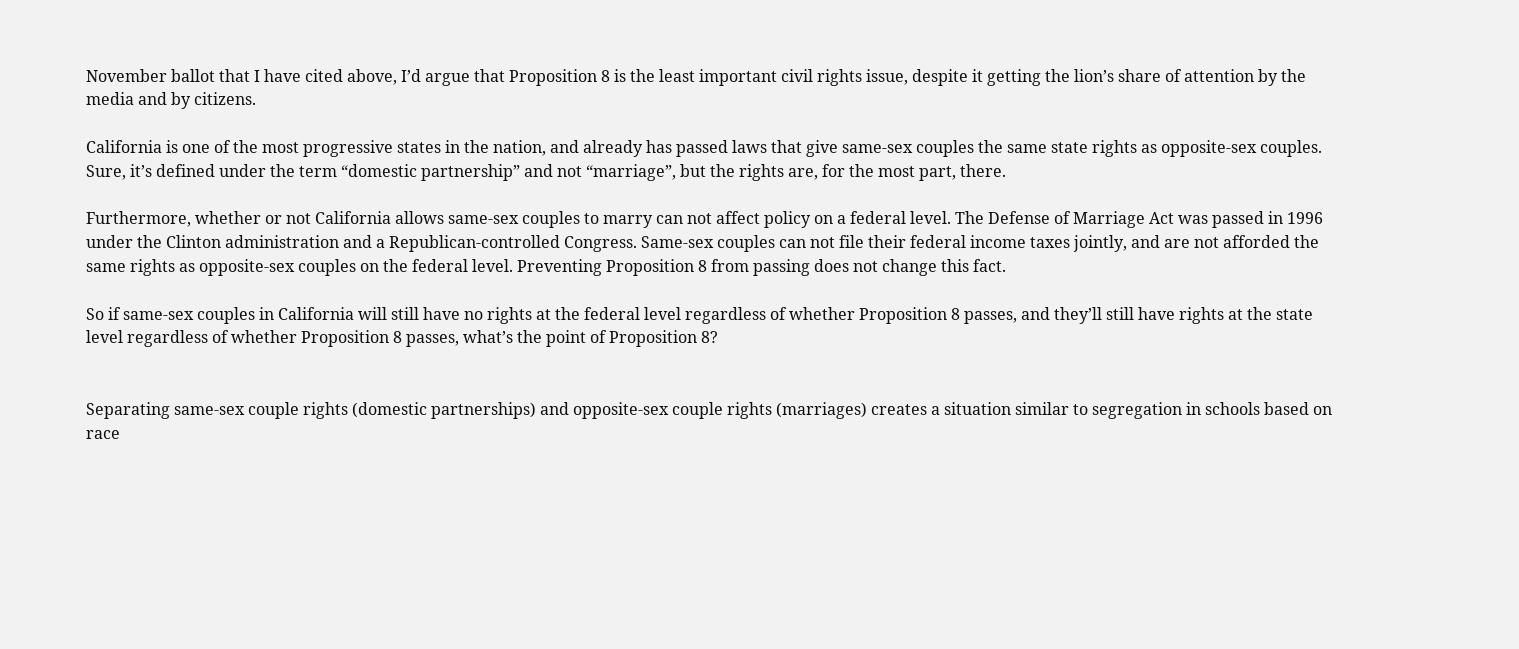November ballot that I have cited above, I’d argue that Proposition 8 is the least important civil rights issue, despite it getting the lion’s share of attention by the media and by citizens.

California is one of the most progressive states in the nation, and already has passed laws that give same-sex couples the same state rights as opposite-sex couples. Sure, it’s defined under the term “domestic partnership” and not “marriage”, but the rights are, for the most part, there.

Furthermore, whether or not California allows same-sex couples to marry can not affect policy on a federal level. The Defense of Marriage Act was passed in 1996 under the Clinton administration and a Republican-controlled Congress. Same-sex couples can not file their federal income taxes jointly, and are not afforded the same rights as opposite-sex couples on the federal level. Preventing Proposition 8 from passing does not change this fact.

So if same-sex couples in California will still have no rights at the federal level regardless of whether Proposition 8 passes, and they’ll still have rights at the state level regardless of whether Proposition 8 passes, what’s the point of Proposition 8?


Separating same-sex couple rights (domestic partnerships) and opposite-sex couple rights (marriages) creates a situation similar to segregation in schools based on race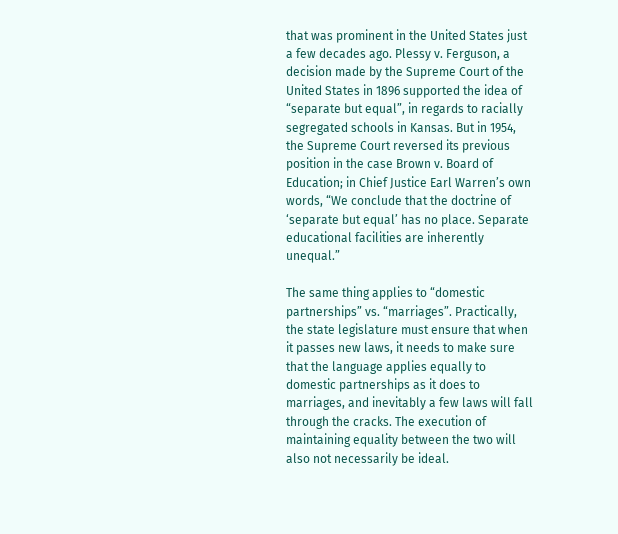that was prominent in the United States just a few decades ago. Plessy v. Ferguson, a decision made by the Supreme Court of the United States in 1896 supported the idea of “separate but equal”, in regards to racially segregated schools in Kansas. But in 1954, the Supreme Court reversed its previous position in the case Brown v. Board of Education; in Chief Justice Earl Warren’s own words, “We conclude that the doctrine of ‘separate but equal’ has no place. Separate educational facilities are inherently unequal.”

The same thing applies to “domestic partnerships” vs. “marriages”. Practically, the state legislature must ensure that when it passes new laws, it needs to make sure that the language applies equally to domestic partnerships as it does to marriages, and inevitably a few laws will fall through the cracks. The execution of maintaining equality between the two will also not necessarily be ideal.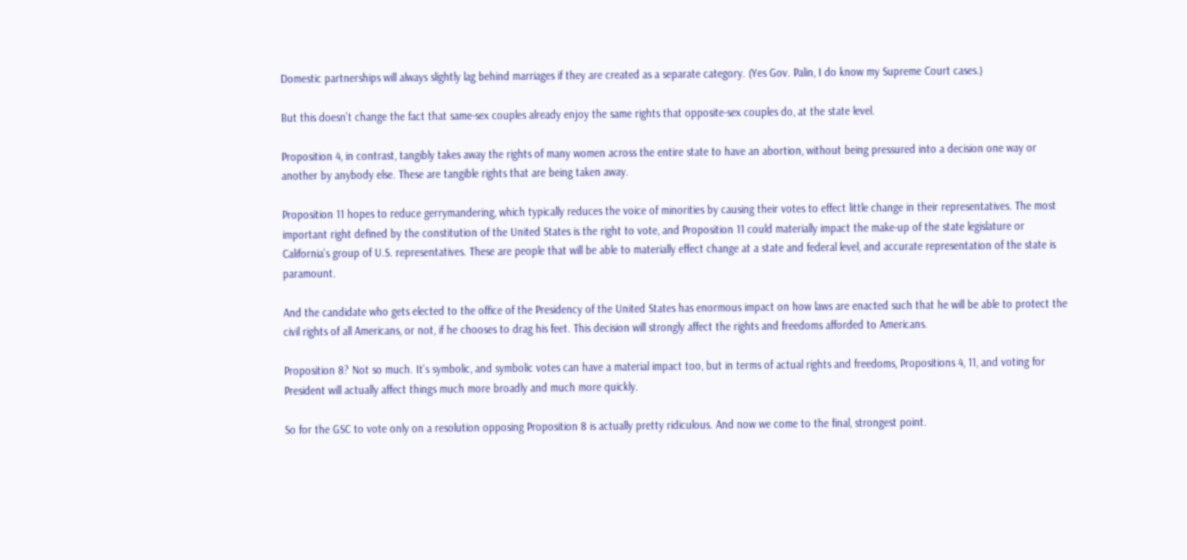Domestic partnerships will always slightly lag behind marriages if they are created as a separate category. (Yes Gov. Palin, I do know my Supreme Court cases.)

But this doesn’t change the fact that same-sex couples already enjoy the same rights that opposite-sex couples do, at the state level.

Proposition 4, in contrast, tangibly takes away the rights of many women across the entire state to have an abortion, without being pressured into a decision one way or another by anybody else. These are tangible rights that are being taken away.

Proposition 11 hopes to reduce gerrymandering, which typically reduces the voice of minorities by causing their votes to effect little change in their representatives. The most important right defined by the constitution of the United States is the right to vote, and Proposition 11 could materially impact the make-up of the state legislature or California’s group of U.S. representatives. These are people that will be able to materially effect change at a state and federal level, and accurate representation of the state is paramount.

And the candidate who gets elected to the office of the Presidency of the United States has enormous impact on how laws are enacted such that he will be able to protect the civil rights of all Americans, or not, if he chooses to drag his feet. This decision will strongly affect the rights and freedoms afforded to Americans.

Proposition 8? Not so much. It’s symbolic, and symbolic votes can have a material impact too, but in terms of actual rights and freedoms, Propositions 4, 11, and voting for President will actually affect things much more broadly and much more quickly.

So for the GSC to vote only on a resolution opposing Proposition 8 is actually pretty ridiculous. And now we come to the final, strongest point.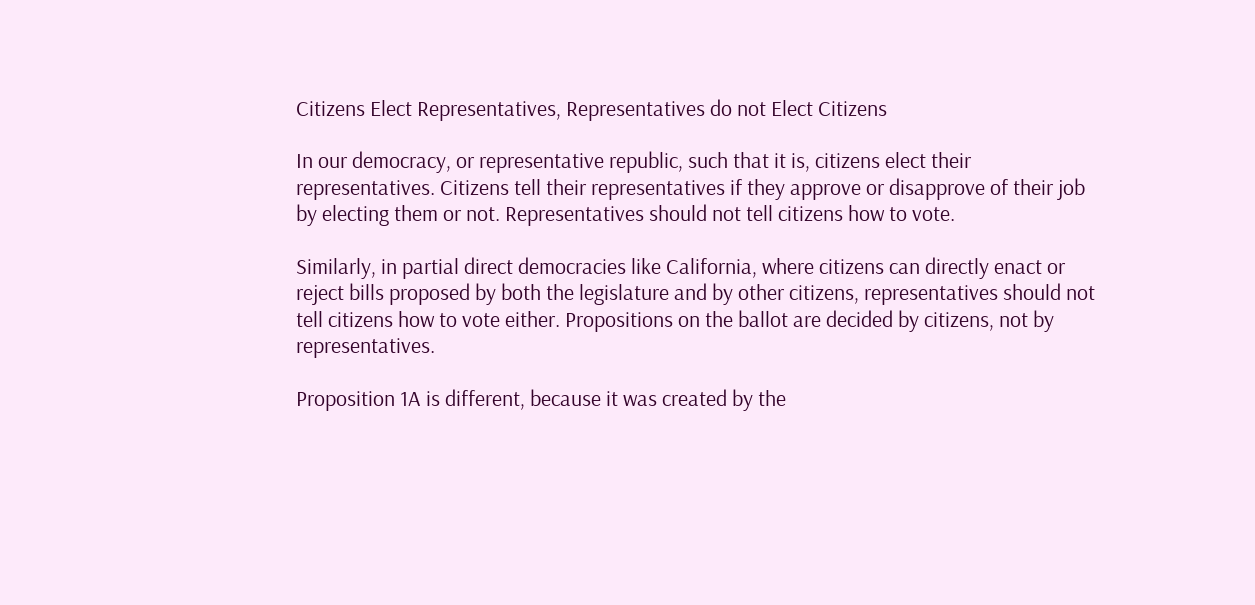Citizens Elect Representatives, Representatives do not Elect Citizens

In our democracy, or representative republic, such that it is, citizens elect their representatives. Citizens tell their representatives if they approve or disapprove of their job by electing them or not. Representatives should not tell citizens how to vote.

Similarly, in partial direct democracies like California, where citizens can directly enact or reject bills proposed by both the legislature and by other citizens, representatives should not tell citizens how to vote either. Propositions on the ballot are decided by citizens, not by representatives.

Proposition 1A is different, because it was created by the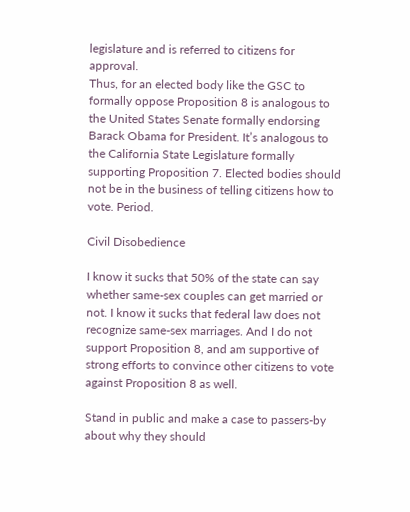legislature and is referred to citizens for approval.
Thus, for an elected body like the GSC to formally oppose Proposition 8 is analogous to the United States Senate formally endorsing Barack Obama for President. It’s analogous to the California State Legislature formally supporting Proposition 7. Elected bodies should not be in the business of telling citizens how to vote. Period.

Civil Disobedience

I know it sucks that 50% of the state can say whether same-sex couples can get married or not. I know it sucks that federal law does not recognize same-sex marriages. And I do not support Proposition 8, and am supportive of strong efforts to convince other citizens to vote against Proposition 8 as well.

Stand in public and make a case to passers-by about why they should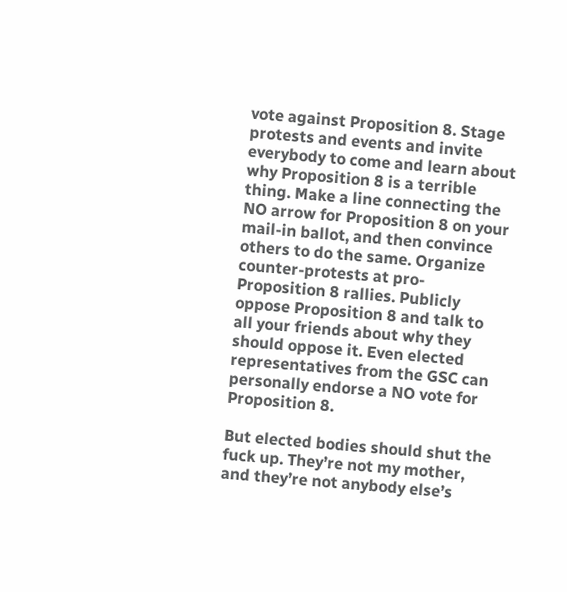vote against Proposition 8. Stage protests and events and invite everybody to come and learn about why Proposition 8 is a terrible thing. Make a line connecting the NO arrow for Proposition 8 on your mail-in ballot, and then convince others to do the same. Organize counter-protests at pro-Proposition 8 rallies. Publicly oppose Proposition 8 and talk to all your friends about why they should oppose it. Even elected representatives from the GSC can personally endorse a NO vote for Proposition 8.

But elected bodies should shut the fuck up. They’re not my mother, and they’re not anybody else’s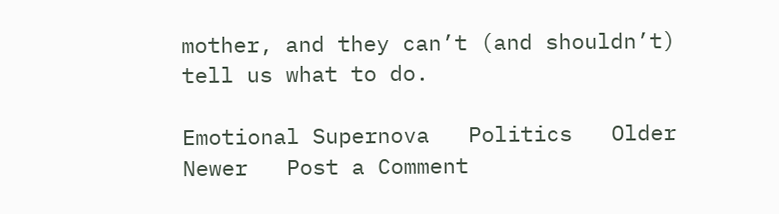mother, and they can’t (and shouldn’t) tell us what to do.

Emotional Supernova   Politics   Older   Newer   Post a Comment